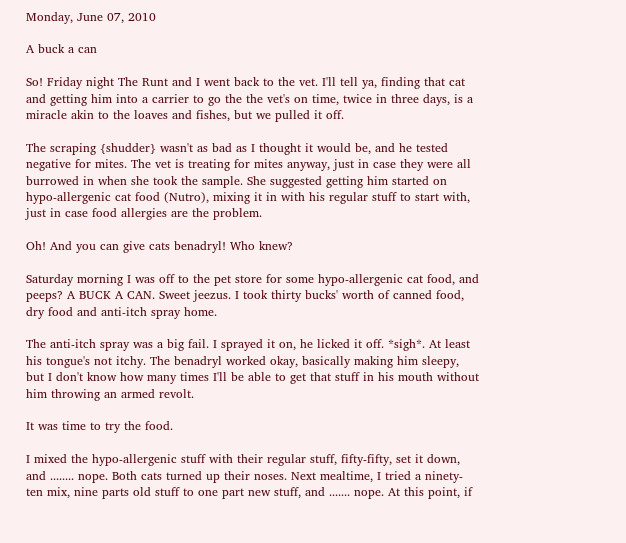Monday, June 07, 2010

A buck a can

So! Friday night The Runt and I went back to the vet. I'll tell ya, finding that cat and getting him into a carrier to go the the vet's on time, twice in three days, is a miracle akin to the loaves and fishes, but we pulled it off.

The scraping {shudder} wasn't as bad as I thought it would be, and he tested negative for mites. The vet is treating for mites anyway, just in case they were all burrowed in when she took the sample. She suggested getting him started on hypo-allergenic cat food (Nutro), mixing it in with his regular stuff to start with, just in case food allergies are the problem.

Oh! And you can give cats benadryl! Who knew?

Saturday morning I was off to the pet store for some hypo-allergenic cat food, and peeps? A BUCK A CAN. Sweet jeezus. I took thirty bucks' worth of canned food, dry food and anti-itch spray home.

The anti-itch spray was a big fail. I sprayed it on, he licked it off. *sigh*. At least his tongue's not itchy. The benadryl worked okay, basically making him sleepy, but I don't know how many times I'll be able to get that stuff in his mouth without him throwing an armed revolt.

It was time to try the food.

I mixed the hypo-allergenic stuff with their regular stuff, fifty-fifty, set it down, and ........ nope. Both cats turned up their noses. Next mealtime, I tried a ninety-ten mix, nine parts old stuff to one part new stuff, and ....... nope. At this point, if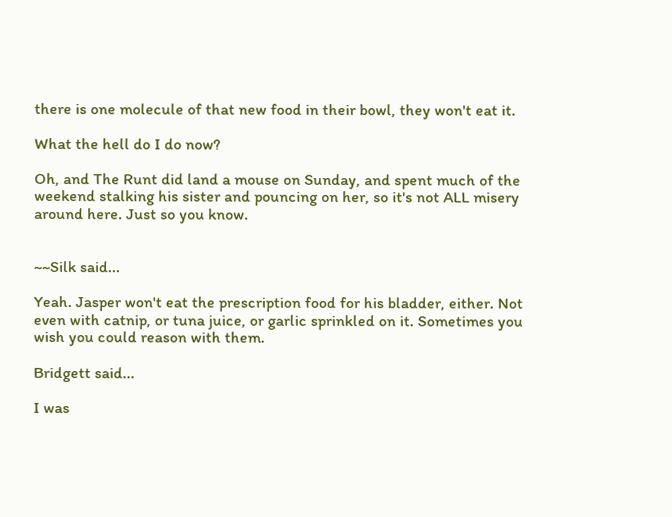there is one molecule of that new food in their bowl, they won't eat it.

What the hell do I do now?

Oh, and The Runt did land a mouse on Sunday, and spent much of the weekend stalking his sister and pouncing on her, so it's not ALL misery around here. Just so you know.


~~Silk said...

Yeah. Jasper won't eat the prescription food for his bladder, either. Not even with catnip, or tuna juice, or garlic sprinkled on it. Sometimes you wish you could reason with them.

Bridgett said...

I was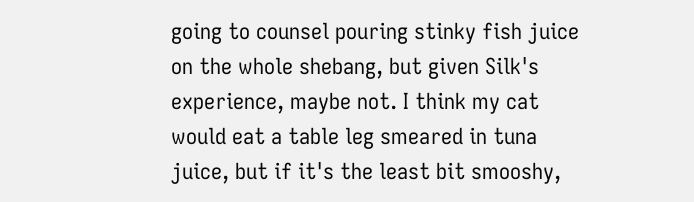going to counsel pouring stinky fish juice on the whole shebang, but given Silk's experience, maybe not. I think my cat would eat a table leg smeared in tuna juice, but if it's the least bit smooshy,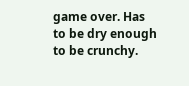game over. Has to be dry enough to be crunchy.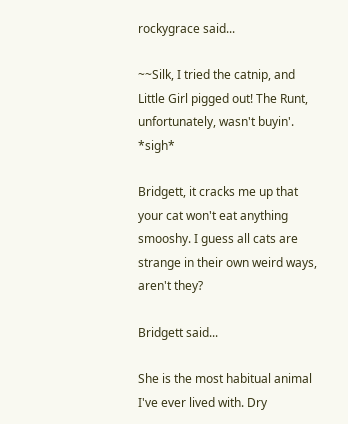rockygrace said...

~~Silk, I tried the catnip, and Little Girl pigged out! The Runt, unfortunately, wasn't buyin'. *sigh*

Bridgett, it cracks me up that your cat won't eat anything smooshy. I guess all cats are strange in their own weird ways, aren't they?

Bridgett said...

She is the most habitual animal I've ever lived with. Dry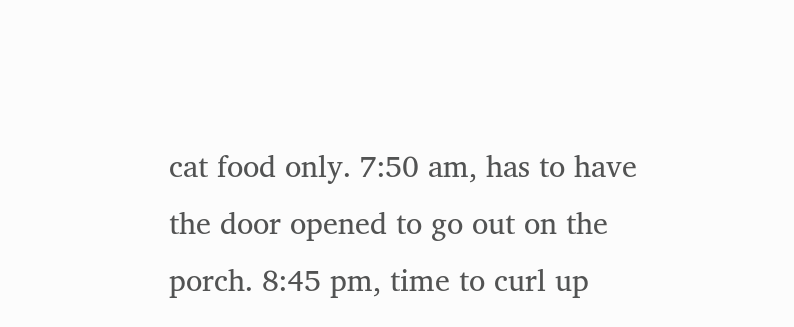cat food only. 7:50 am, has to have the door opened to go out on the porch. 8:45 pm, time to curl up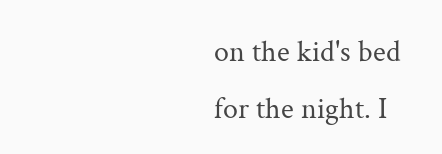on the kid's bed for the night. I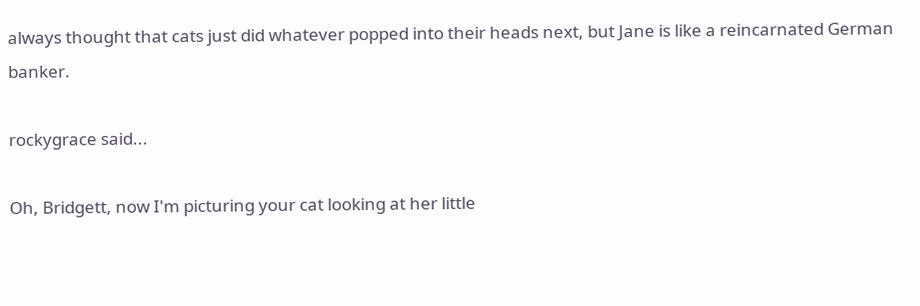always thought that cats just did whatever popped into their heads next, but Jane is like a reincarnated German banker.

rockygrace said...

Oh, Bridgett, now I'm picturing your cat looking at her little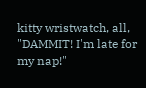kitty wristwatch, all, "DAMMIT! I'm late for my nap!"